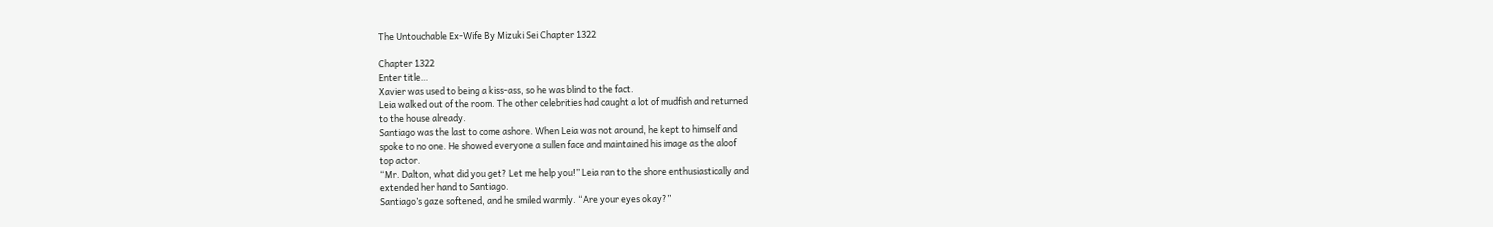The Untouchable Ex-Wife By Mizuki Sei Chapter 1322

Chapter 1322
Enter title…
Xavier was used to being a kiss-ass, so he was blind to the fact.
Leia walked out of the room. The other celebrities had caught a lot of mudfish and returned
to the house already.
Santiago was the last to come ashore. When Leia was not around, he kept to himself and
spoke to no one. He showed everyone a sullen face and maintained his image as the aloof
top actor.
“Mr. Dalton, what did you get? Let me help you!” Leia ran to the shore enthusiastically and
extended her hand to Santiago.
Santiago’s gaze softened, and he smiled warmly. “Are your eyes okay?”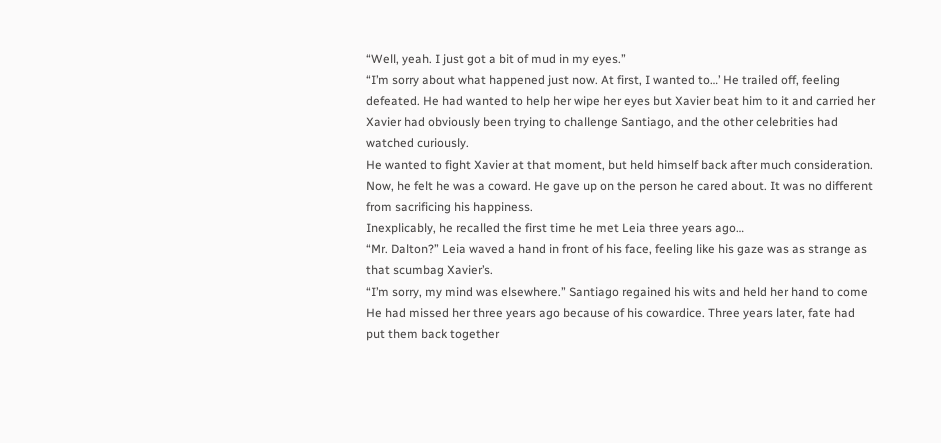“Well, yeah. I just got a bit of mud in my eyes.”
“I’m sorry about what happened just now. At first, I wanted to…’ He trailed off, feeling
defeated. He had wanted to help her wipe her eyes but Xavier beat him to it and carried her
Xavier had obviously been trying to challenge Santiago, and the other celebrities had
watched curiously.
He wanted to fight Xavier at that moment, but held himself back after much consideration.
Now, he felt he was a coward. He gave up on the person he cared about. It was no different
from sacrificing his happiness.
Inexplicably, he recalled the first time he met Leia three years ago…
“Mr. Dalton?” Leia waved a hand in front of his face, feeling like his gaze was as strange as
that scumbag Xavier’s.
“I’m sorry, my mind was elsewhere.” Santiago regained his wits and held her hand to come
He had missed her three years ago because of his cowardice. Three years later, fate had
put them back together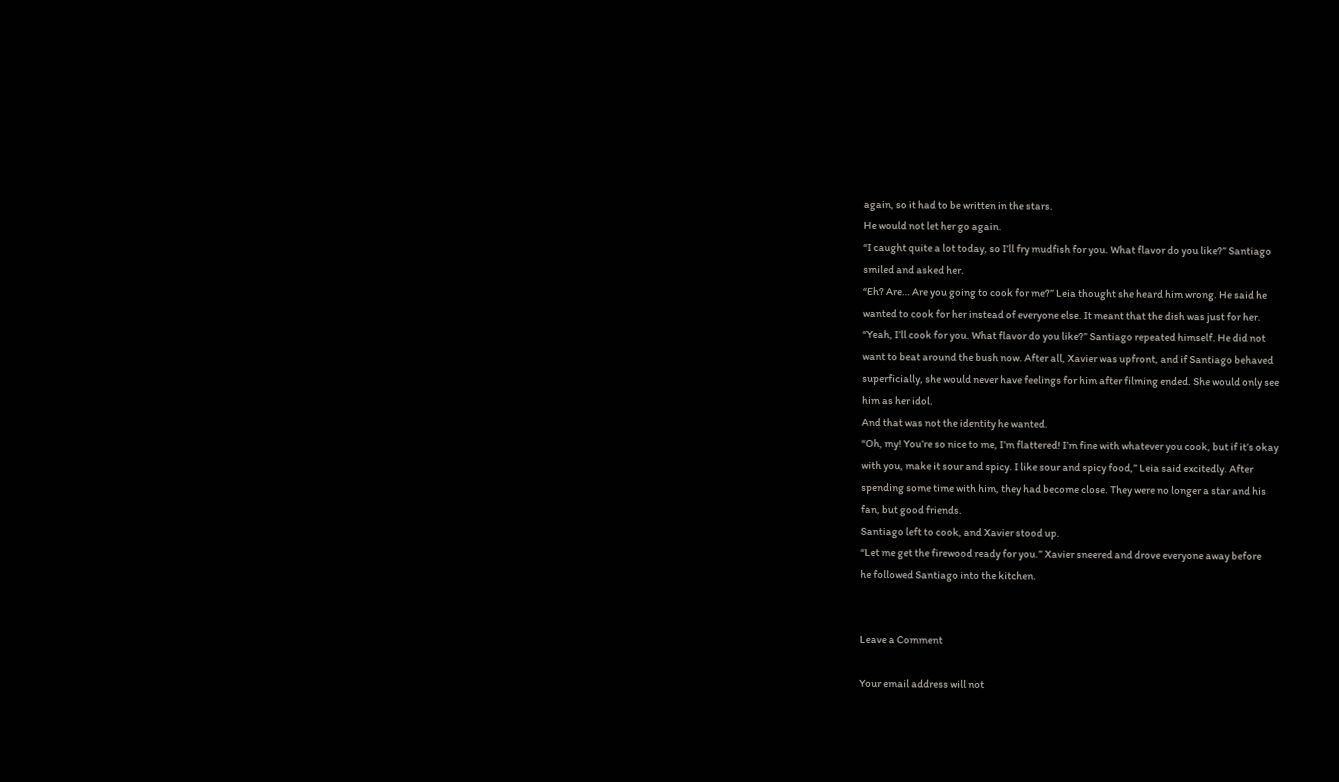again, so it had to be written in the stars.
He would not let her go again.
“I caught quite a lot today, so I’ll fry mudfish for you. What flavor do you like?” Santiago
smiled and asked her.
“Eh? Are… Are you going to cook for me?” Leia thought she heard him wrong. He said he
wanted to cook for her instead of everyone else. It meant that the dish was just for her.
“Yeah, I’ll cook for you. What flavor do you like?” Santiago repeated himself. He did not
want to beat around the bush now. After all, Xavier was upfront, and if Santiago behaved
superficially, she would never have feelings for him after filming ended. She would only see
him as her idol.
And that was not the identity he wanted.
“Oh, my! You’re so nice to me, I’m flattered! I’m fine with whatever you cook, but if it’s okay
with you, make it sour and spicy. I like sour and spicy food,” Leia said excitedly. After
spending some time with him, they had become close. They were no longer a star and his
fan, but good friends.
Santiago left to cook, and Xavier stood up.
“Let me get the firewood ready for you.” Xavier sneered and drove everyone away before
he followed Santiago into the kitchen.


Leave a Comment

Your email address will not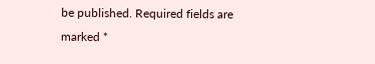be published. Required fields are marked *